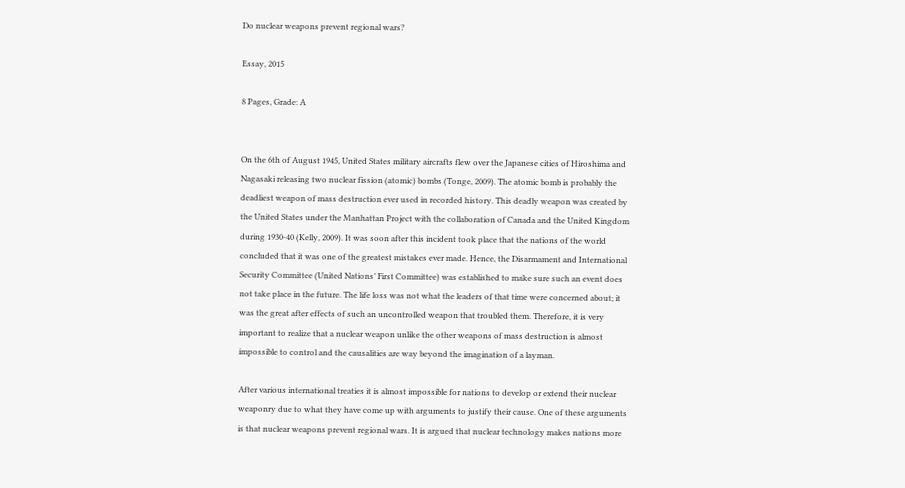Do nuclear weapons prevent regional wars?

Essay, 2015

8 Pages, Grade: A


On the 6th of August 1945, United States military aircrafts flew over the Japanese cities of Hiroshima and Nagasaki releasing two nuclear fission (atomic) bombs (Tonge, 2009). The atomic bomb is probably the deadliest weapon of mass destruction ever used in recorded history. This deadly weapon was created by the United States under the Manhattan Project with the collaboration of Canada and the United Kingdom during 1930-40 (Kelly, 2009). It was soon after this incident took place that the nations of the world concluded that it was one of the greatest mistakes ever made. Hence, the Disarmament and International Security Committee (United Nations’ First Committee) was established to make sure such an event does not take place in the future. The life loss was not what the leaders of that time were concerned about; it was the great after effects of such an uncontrolled weapon that troubled them. Therefore, it is very important to realize that a nuclear weapon unlike the other weapons of mass destruction is almost impossible to control and the causalities are way beyond the imagination of a layman.

After various international treaties it is almost impossible for nations to develop or extend their nuclear weaponry due to what they have come up with arguments to justify their cause. One of these arguments is that nuclear weapons prevent regional wars. It is argued that nuclear technology makes nations more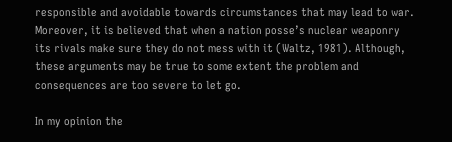responsible and avoidable towards circumstances that may lead to war. Moreover, it is believed that when a nation posse’s nuclear weaponry its rivals make sure they do not mess with it (Waltz, 1981). Although, these arguments may be true to some extent the problem and consequences are too severe to let go.

In my opinion the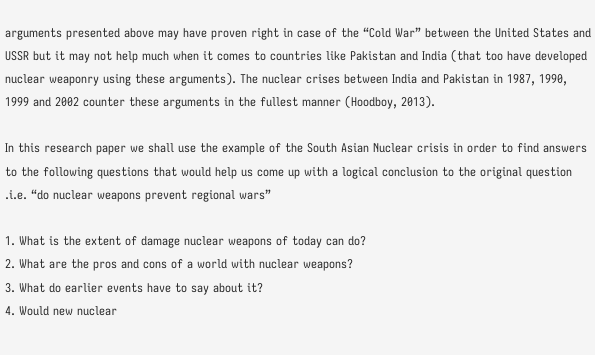arguments presented above may have proven right in case of the “Cold War” between the United States and USSR but it may not help much when it comes to countries like Pakistan and India (that too have developed nuclear weaponry using these arguments). The nuclear crises between India and Pakistan in 1987, 1990, 1999 and 2002 counter these arguments in the fullest manner (Hoodboy, 2013).

In this research paper we shall use the example of the South Asian Nuclear crisis in order to find answers to the following questions that would help us come up with a logical conclusion to the original question .i.e. “do nuclear weapons prevent regional wars”

1. What is the extent of damage nuclear weapons of today can do?
2. What are the pros and cons of a world with nuclear weapons?
3. What do earlier events have to say about it?
4. Would new nuclear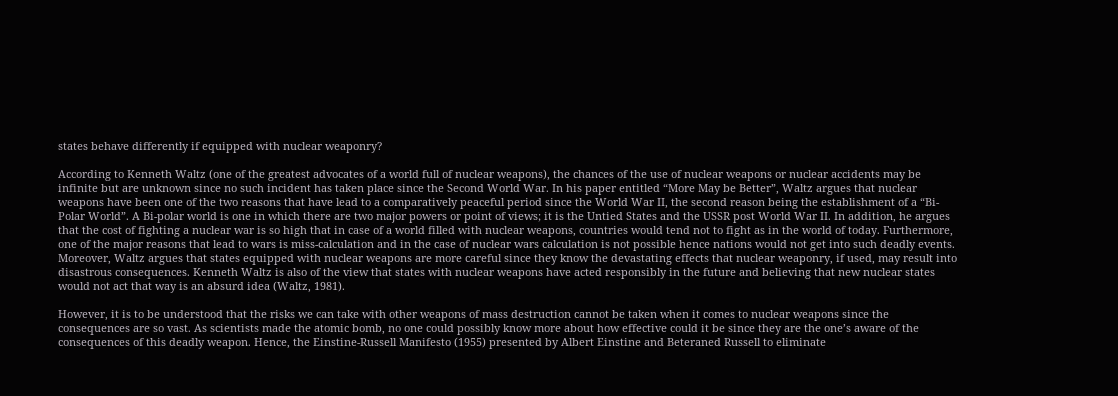states behave differently if equipped with nuclear weaponry?

According to Kenneth Waltz (one of the greatest advocates of a world full of nuclear weapons), the chances of the use of nuclear weapons or nuclear accidents may be infinite but are unknown since no such incident has taken place since the Second World War. In his paper entitled “More May be Better”, Waltz argues that nuclear weapons have been one of the two reasons that have lead to a comparatively peaceful period since the World War II, the second reason being the establishment of a “Bi-Polar World”. A Bi-polar world is one in which there are two major powers or point of views; it is the Untied States and the USSR post World War II. In addition, he argues that the cost of fighting a nuclear war is so high that in case of a world filled with nuclear weapons, countries would tend not to fight as in the world of today. Furthermore, one of the major reasons that lead to wars is miss-calculation and in the case of nuclear wars calculation is not possible hence nations would not get into such deadly events. Moreover, Waltz argues that states equipped with nuclear weapons are more careful since they know the devastating effects that nuclear weaponry, if used, may result into disastrous consequences. Kenneth Waltz is also of the view that states with nuclear weapons have acted responsibly in the future and believing that new nuclear states would not act that way is an absurd idea (Waltz, 1981).

However, it is to be understood that the risks we can take with other weapons of mass destruction cannot be taken when it comes to nuclear weapons since the consequences are so vast. As scientists made the atomic bomb, no one could possibly know more about how effective could it be since they are the one’s aware of the consequences of this deadly weapon. Hence, the Einstine-Russell Manifesto (1955) presented by Albert Einstine and Beteraned Russell to eliminate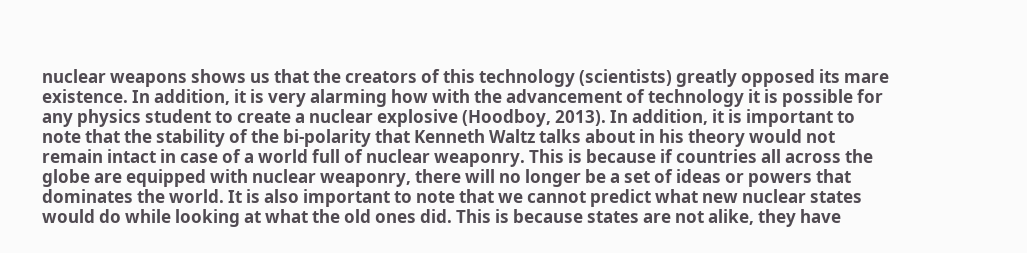nuclear weapons shows us that the creators of this technology (scientists) greatly opposed its mare existence. In addition, it is very alarming how with the advancement of technology it is possible for any physics student to create a nuclear explosive (Hoodboy, 2013). In addition, it is important to note that the stability of the bi-polarity that Kenneth Waltz talks about in his theory would not remain intact in case of a world full of nuclear weaponry. This is because if countries all across the globe are equipped with nuclear weaponry, there will no longer be a set of ideas or powers that dominates the world. It is also important to note that we cannot predict what new nuclear states would do while looking at what the old ones did. This is because states are not alike, they have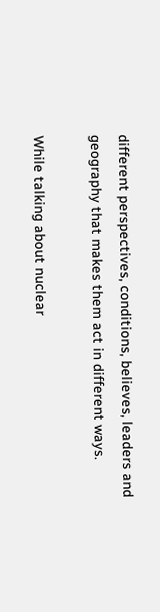different perspectives, conditions, believes, leaders and geography that makes them act in different ways.

While talking about nuclear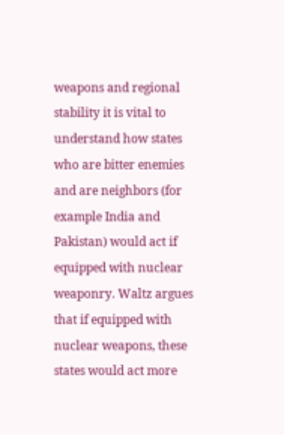weapons and regional stability it is vital to understand how states who are bitter enemies and are neighbors (for example India and Pakistan) would act if equipped with nuclear weaponry. Waltz argues that if equipped with nuclear weapons, these states would act more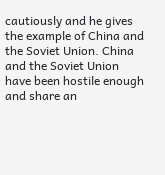cautiously and he gives the example of China and the Soviet Union. China and the Soviet Union have been hostile enough and share an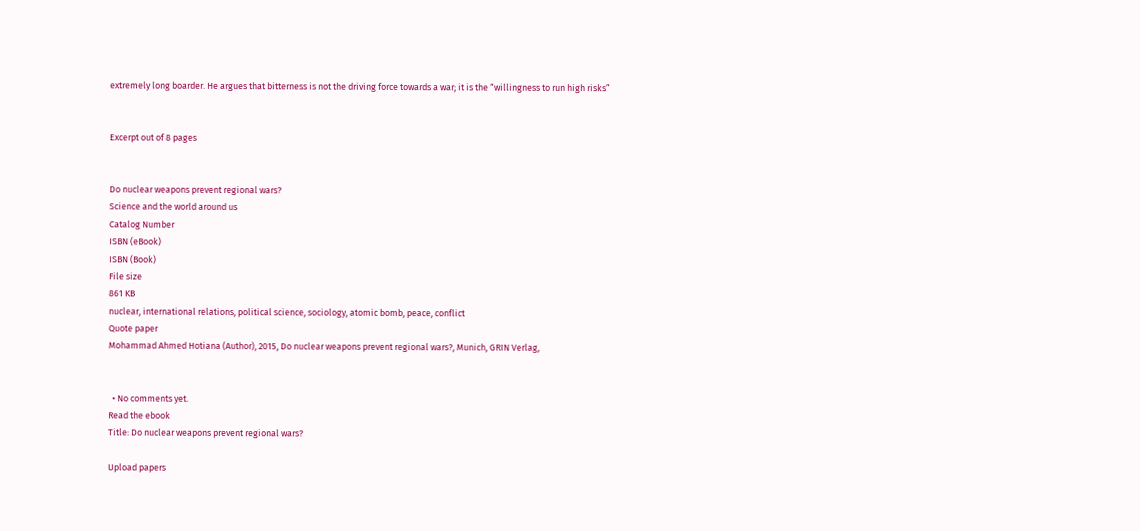extremely long boarder. He argues that bitterness is not the driving force towards a war; it is the “willingness to run high risks”


Excerpt out of 8 pages


Do nuclear weapons prevent regional wars?
Science and the world around us
Catalog Number
ISBN (eBook)
ISBN (Book)
File size
861 KB
nuclear, international relations, political science, sociology, atomic bomb, peace, conflict
Quote paper
Mohammad Ahmed Hotiana (Author), 2015, Do nuclear weapons prevent regional wars?, Munich, GRIN Verlag,


  • No comments yet.
Read the ebook
Title: Do nuclear weapons prevent regional wars?

Upload papers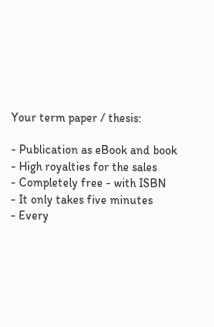Your term paper / thesis:

- Publication as eBook and book
- High royalties for the sales
- Completely free - with ISBN
- It only takes five minutes
- Every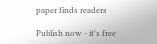paper finds readers

Publish now - it's free